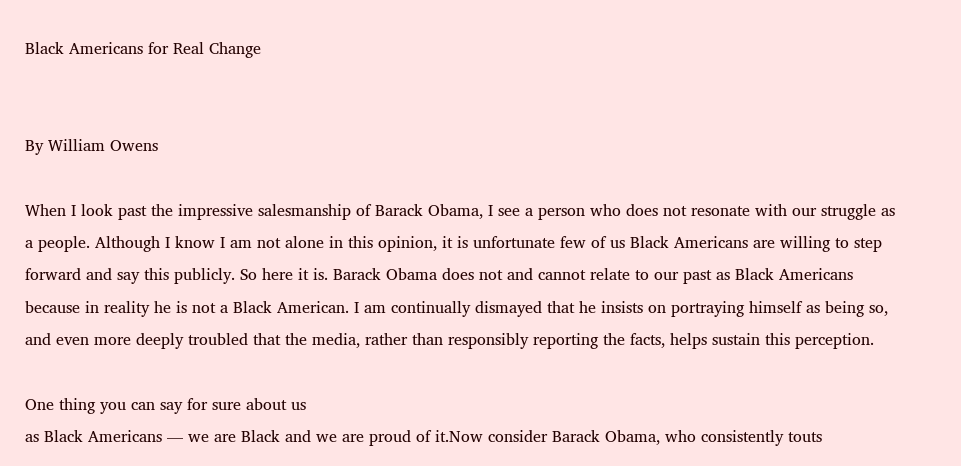Black Americans for Real Change


By William Owens

When I look past the impressive salesmanship of Barack Obama, I see a person who does not resonate with our struggle as a people. Although I know I am not alone in this opinion, it is unfortunate few of us Black Americans are willing to step forward and say this publicly. So here it is. Barack Obama does not and cannot relate to our past as Black Americans because in reality he is not a Black American. I am continually dismayed that he insists on portraying himself as being so, and even more deeply troubled that the media, rather than responsibly reporting the facts, helps sustain this perception.

One thing you can say for sure about us
as Black Americans — we are Black and we are proud of it.Now consider Barack Obama, who consistently touts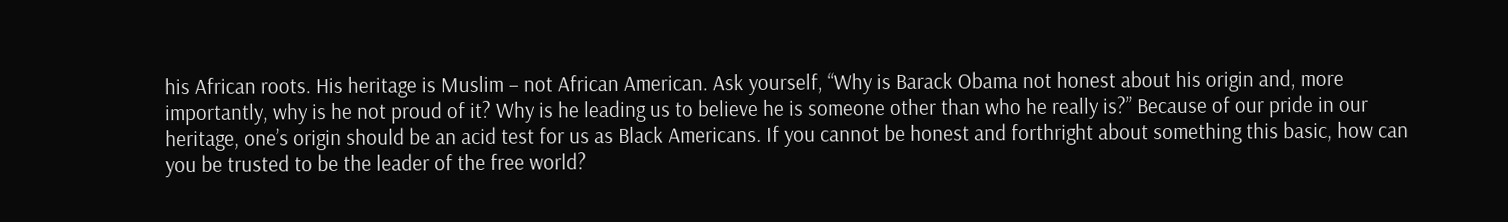his African roots. His heritage is Muslim – not African American. Ask yourself, “Why is Barack Obama not honest about his origin and, more importantly, why is he not proud of it? Why is he leading us to believe he is someone other than who he really is?” Because of our pride in our heritage, one’s origin should be an acid test for us as Black Americans. If you cannot be honest and forthright about something this basic, how can you be trusted to be the leader of the free world?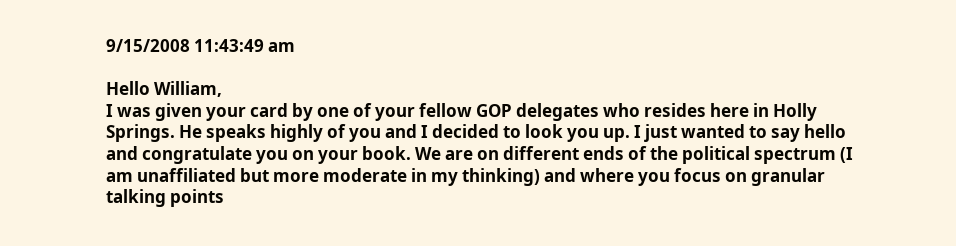9/15/2008 11:43:49 am

Hello William,
I was given your card by one of your fellow GOP delegates who resides here in Holly Springs. He speaks highly of you and I decided to look you up. I just wanted to say hello and congratulate you on your book. We are on different ends of the political spectrum (I am unaffiliated but more moderate in my thinking) and where you focus on granular talking points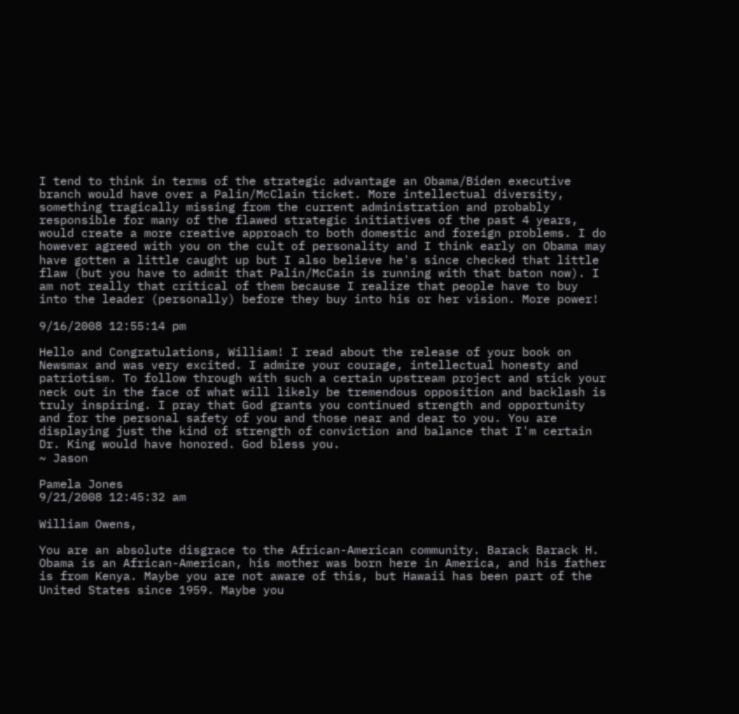I tend to think in terms of the strategic advantage an Obama/Biden executive branch would have over a Palin/McClain ticket. More intellectual diversity, something tragically missing from the current administration and probably responsible for many of the flawed strategic initiatives of the past 4 years, would create a more creative approach to both domestic and foreign problems. I do however agreed with you on the cult of personality and I think early on Obama may have gotten a little caught up but I also believe he's since checked that little flaw (but you have to admit that Palin/McCain is running with that baton now). I am not really that critical of them because I realize that people have to buy into the leader (personally) before they buy into his or her vision. More power!

9/16/2008 12:55:14 pm

Hello and Congratulations, William! I read about the release of your book on Newsmax and was very excited. I admire your courage, intellectual honesty and patriotism. To follow through with such a certain upstream project and stick your neck out in the face of what will likely be tremendous opposition and backlash is truly inspiring. I pray that God grants you continued strength and opportunity and for the personal safety of you and those near and dear to you. You are displaying just the kind of strength of conviction and balance that I'm certain Dr. King would have honored. God bless you.
~ Jason

Pamela Jones
9/21/2008 12:45:32 am

William Owens,

You are an absolute disgrace to the African-American community. Barack Barack H. Obama is an African-American, his mother was born here in America, and his father is from Kenya. Maybe you are not aware of this, but Hawaii has been part of the United States since 1959. Maybe you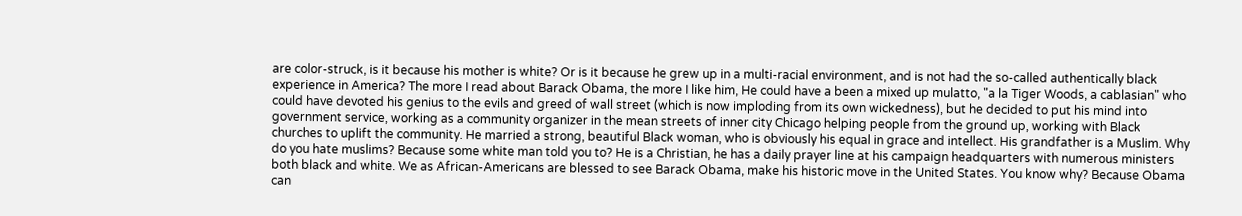are color-struck, is it because his mother is white? Or is it because he grew up in a multi-racial environment, and is not had the so-called authentically black experience in America? The more I read about Barack Obama, the more I like him, He could have a been a mixed up mulatto, "a la Tiger Woods, a cablasian" who could have devoted his genius to the evils and greed of wall street (which is now imploding from its own wickedness), but he decided to put his mind into government service, working as a community organizer in the mean streets of inner city Chicago helping people from the ground up, working with Black churches to uplift the community. He married a strong, beautiful Black woman, who is obviously his equal in grace and intellect. His grandfather is a Muslim. Why do you hate muslims? Because some white man told you to? He is a Christian, he has a daily prayer line at his campaign headquarters with numerous ministers both black and white. We as African-Americans are blessed to see Barack Obama, make his historic move in the United States. You know why? Because Obama can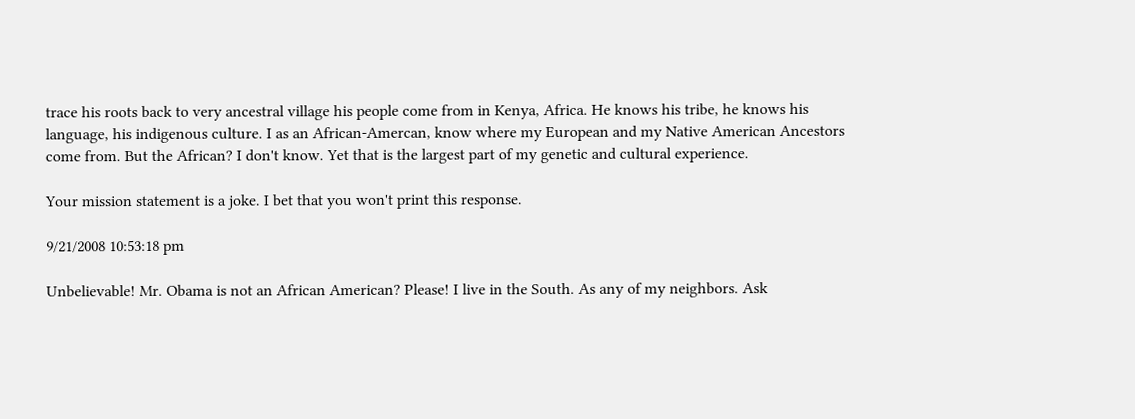trace his roots back to very ancestral village his people come from in Kenya, Africa. He knows his tribe, he knows his language, his indigenous culture. I as an African-Amercan, know where my European and my Native American Ancestors come from. But the African? I don't know. Yet that is the largest part of my genetic and cultural experience.

Your mission statement is a joke. I bet that you won't print this response.

9/21/2008 10:53:18 pm

Unbelievable! Mr. Obama is not an African American? Please! I live in the South. As any of my neighbors. Ask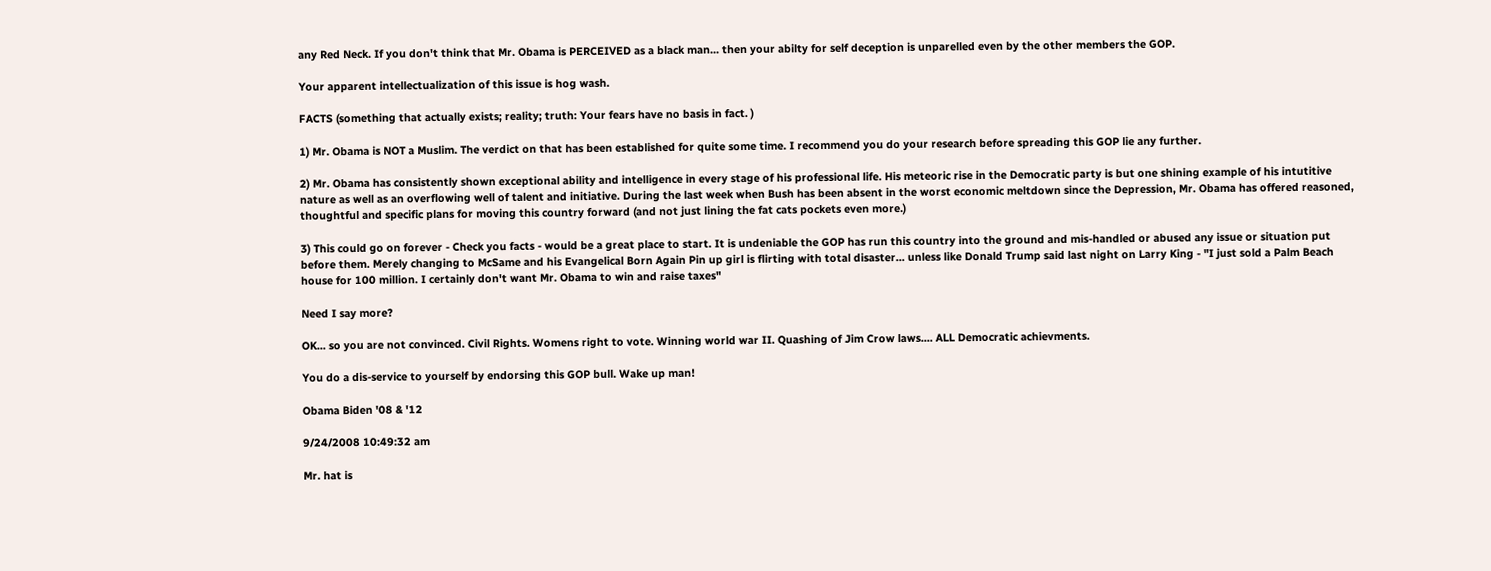any Red Neck. If you don't think that Mr. Obama is PERCEIVED as a black man... then your abilty for self deception is unparelled even by the other members the GOP.

Your apparent intellectualization of this issue is hog wash.

FACTS (something that actually exists; reality; truth: Your fears have no basis in fact. )

1) Mr. Obama is NOT a Muslim. The verdict on that has been established for quite some time. I recommend you do your research before spreading this GOP lie any further.

2) Mr. Obama has consistently shown exceptional ability and intelligence in every stage of his professional life. His meteoric rise in the Democratic party is but one shining example of his intutitive nature as well as an overflowing well of talent and initiative. During the last week when Bush has been absent in the worst economic meltdown since the Depression, Mr. Obama has offered reasoned, thoughtful and specific plans for moving this country forward (and not just lining the fat cats pockets even more.)

3) This could go on forever - Check you facts - would be a great place to start. It is undeniable the GOP has run this country into the ground and mis-handled or abused any issue or situation put before them. Merely changing to McSame and his Evangelical Born Again Pin up girl is flirting with total disaster... unless like Donald Trump said last night on Larry King - "I just sold a Palm Beach house for 100 million. I certainly don't want Mr. Obama to win and raise taxes"

Need I say more?

OK... so you are not convinced. Civil Rights. Womens right to vote. Winning world war II. Quashing of Jim Crow laws.... ALL Democratic achievments.

You do a dis-service to yourself by endorsing this GOP bull. Wake up man!

Obama Biden '08 & '12

9/24/2008 10:49:32 am

Mr. hat is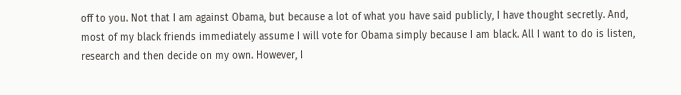off to you. Not that I am against Obama, but because a lot of what you have said publicly, I have thought secretly. And, most of my black friends immediately assume I will vote for Obama simply because I am black. All I want to do is listen, research and then decide on my own. However, I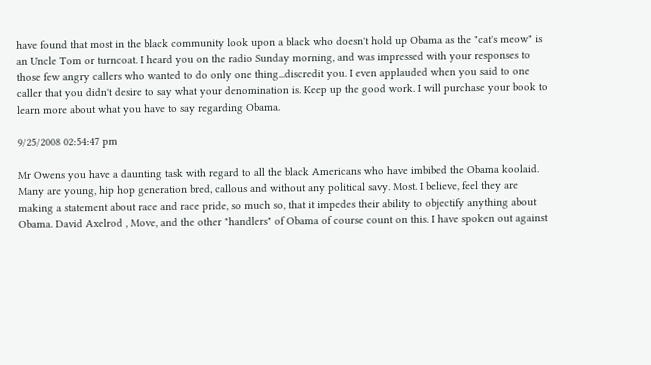have found that most in the black community look upon a black who doesn't hold up Obama as the "cat's meow" is an Uncle Tom or turncoat. I heard you on the radio Sunday morning, and was impressed with your responses to those few angry callers who wanted to do only one thing...discredit you. I even applauded when you said to one caller that you didn't desire to say what your denomination is. Keep up the good work. I will purchase your book to learn more about what you have to say regarding Obama.

9/25/2008 02:54:47 pm

Mr Owens you have a daunting task with regard to all the black Americans who have imbibed the Obama koolaid. Many are young, hip hop generation bred, callous and without any political savy. Most. I believe, feel they are making a statement about race and race pride, so much so, that it impedes their ability to objectify anything about Obama. David Axelrod , Move, and the other "handlers" of Obama of course count on this. I have spoken out against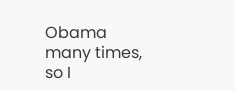Obama many times, so I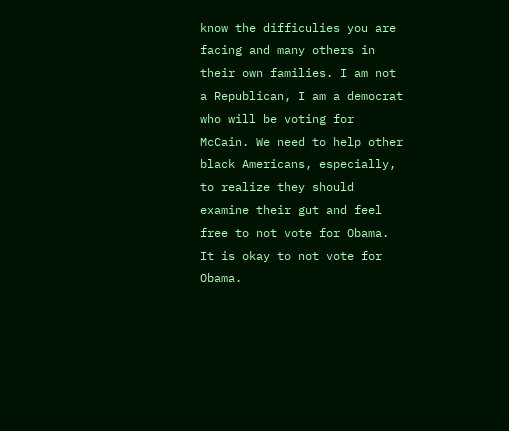know the difficulies you are facing and many others in their own families. I am not a Republican, I am a democrat who will be voting for McCain. We need to help other black Americans, especially, to realize they should examine their gut and feel free to not vote for Obama. It is okay to not vote for Obama.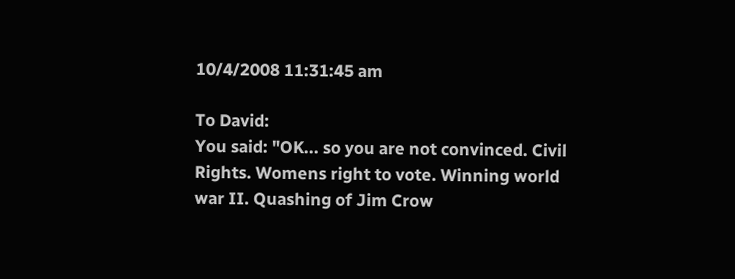10/4/2008 11:31:45 am

To David:
You said: "OK... so you are not convinced. Civil Rights. Womens right to vote. Winning world war II. Quashing of Jim Crow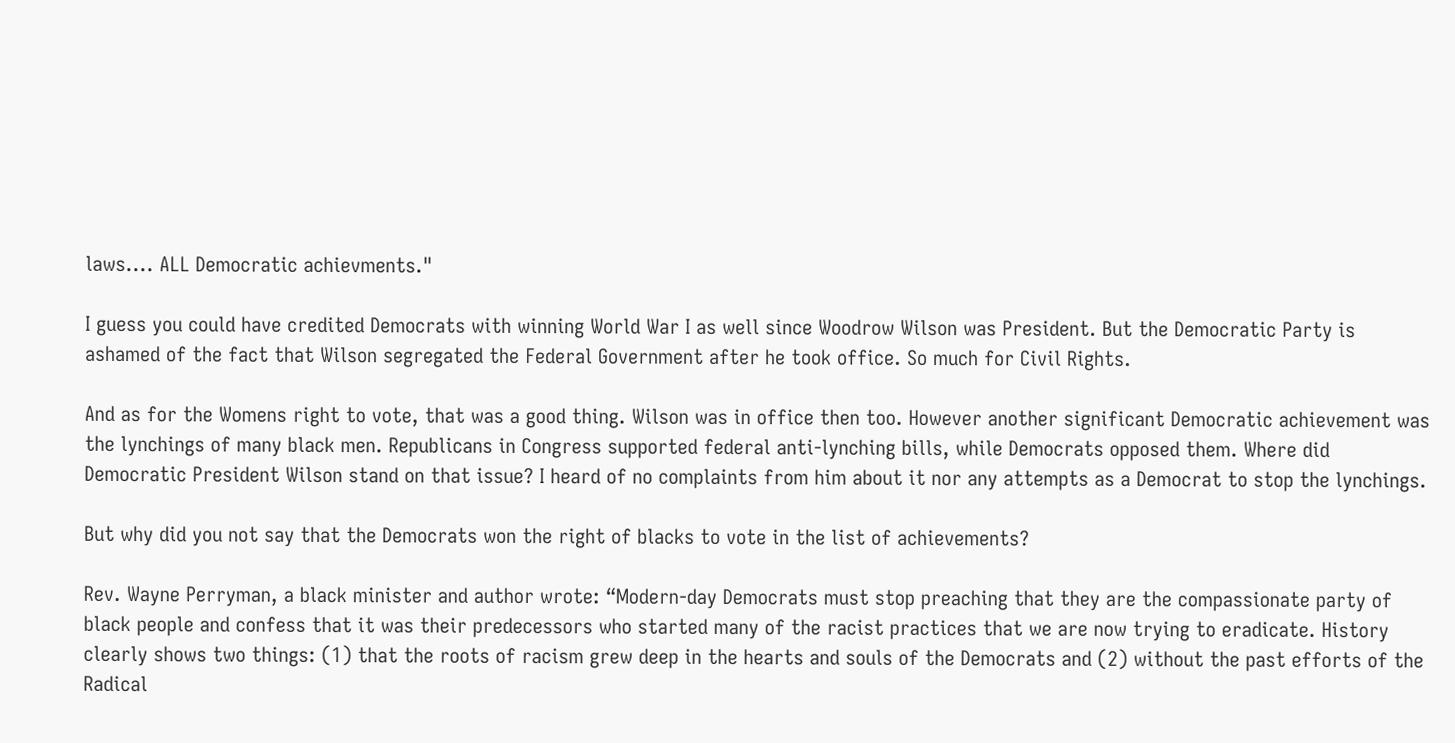laws.... ALL Democratic achievments."

I guess you could have credited Democrats with winning World War I as well since Woodrow Wilson was President. But the Democratic Party is ashamed of the fact that Wilson segregated the Federal Government after he took office. So much for Civil Rights.

And as for the Womens right to vote, that was a good thing. Wilson was in office then too. However another significant Democratic achievement was the lynchings of many black men. Republicans in Congress supported federal anti-lynching bills, while Democrats opposed them. Where did Democratic President Wilson stand on that issue? I heard of no complaints from him about it nor any attempts as a Democrat to stop the lynchings.

But why did you not say that the Democrats won the right of blacks to vote in the list of achievements?

Rev. Wayne Perryman, a black minister and author wrote: “Modern-day Democrats must stop preaching that they are the compassionate party of black people and confess that it was their predecessors who started many of the racist practices that we are now trying to eradicate. History clearly shows two things: (1) that the roots of racism grew deep in the hearts and souls of the Democrats and (2) without the past efforts of the Radical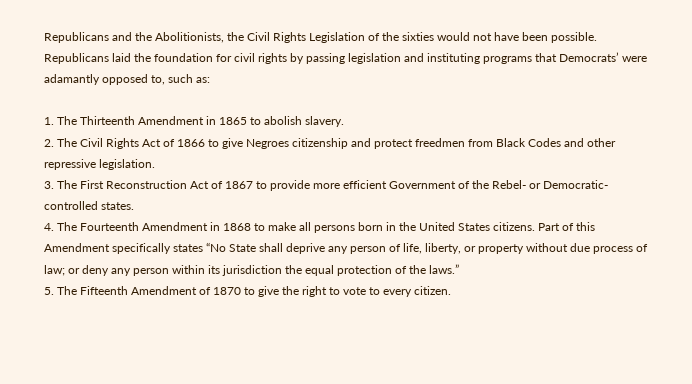Republicans and the Abolitionists, the Civil Rights Legislation of the sixties would not have been possible. Republicans laid the foundation for civil rights by passing legislation and instituting programs that Democrats’ were adamantly opposed to, such as:

1. The Thirteenth Amendment in 1865 to abolish slavery.
2. The Civil Rights Act of 1866 to give Negroes citizenship and protect freedmen from Black Codes and other repressive legislation.
3. The First Reconstruction Act of 1867 to provide more efficient Government of the Rebel- or Democratic-controlled states.
4. The Fourteenth Amendment in 1868 to make all persons born in the United States citizens. Part of this Amendment specifically states “No State shall deprive any person of life, liberty, or property without due process of law; or deny any person within its jurisdiction the equal protection of the laws.”
5. The Fifteenth Amendment of 1870 to give the right to vote to every citizen.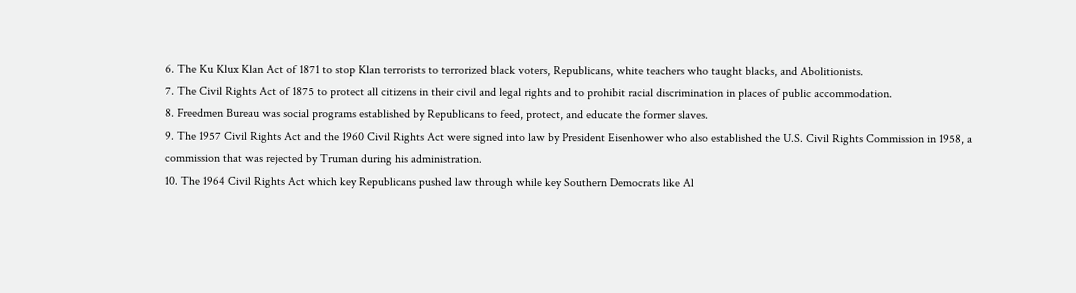6. The Ku Klux Klan Act of 1871 to stop Klan terrorists to terrorized black voters, Republicans, white teachers who taught blacks, and Abolitionists.
7. The Civil Rights Act of 1875 to protect all citizens in their civil and legal rights and to prohibit racial discrimination in places of public accommodation.
8. Freedmen Bureau was social programs established by Republicans to feed, protect, and educate the former slaves.
9. The 1957 Civil Rights Act and the 1960 Civil Rights Act were signed into law by President Eisenhower who also established the U.S. Civil Rights Commission in 1958, a commission that was rejected by Truman during his administration.
10. The 1964 Civil Rights Act which key Republicans pushed law through while key Southern Democrats like Al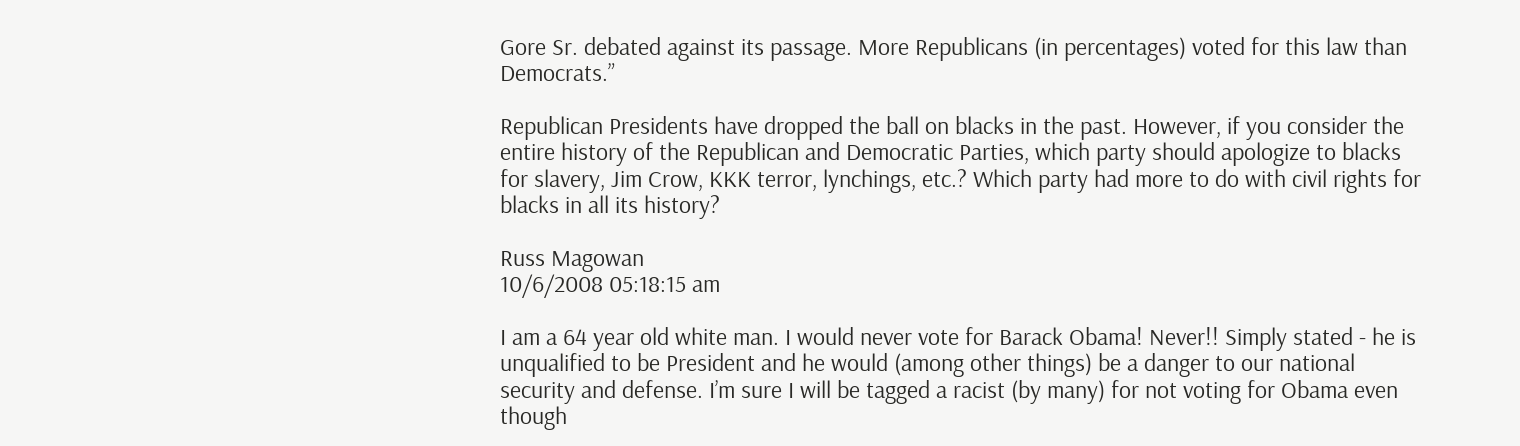Gore Sr. debated against its passage. More Republicans (in percentages) voted for this law than Democrats.”

Republican Presidents have dropped the ball on blacks in the past. However, if you consider the entire history of the Republican and Democratic Parties, which party should apologize to blacks for slavery, Jim Crow, KKK terror, lynchings, etc.? Which party had more to do with civil rights for blacks in all its history?

Russ Magowan
10/6/2008 05:18:15 am

I am a 64 year old white man. I would never vote for Barack Obama! Never!! Simply stated - he is unqualified to be President and he would (among other things) be a danger to our national security and defense. I’m sure I will be tagged a racist (by many) for not voting for Obama even though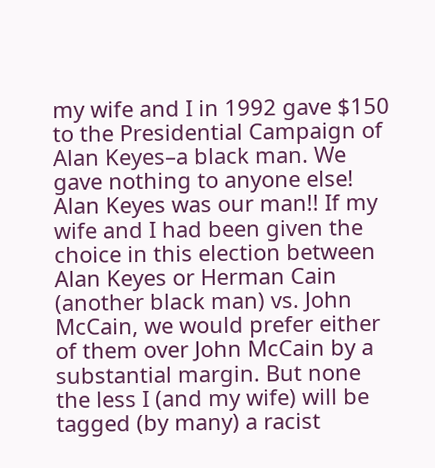my wife and I in 1992 gave $150 to the Presidential Campaign of Alan Keyes–a black man. We gave nothing to anyone else! Alan Keyes was our man!! If my wife and I had been given the choice in this election between Alan Keyes or Herman Cain (another black man) vs. John McCain, we would prefer either of them over John McCain by a substantial margin. But none the less I (and my wife) will be tagged (by many) a racist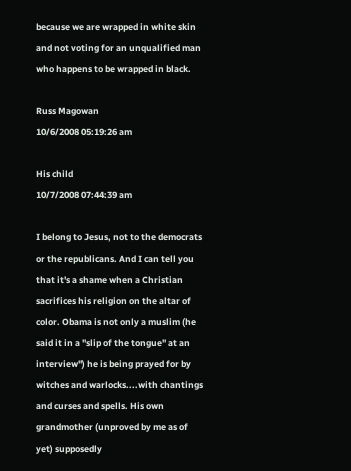because we are wrapped in white skin and not voting for an unqualified man who happens to be wrapped in black.

Russ Magowan
10/6/2008 05:19:26 am

His child
10/7/2008 07:44:39 am

I belong to Jesus, not to the democrats or the republicans. And I can tell you that it's a shame when a Christian sacrifices his religion on the altar of color. Obama is not only a muslim (he said it in a "slip of the tongue" at an interview") he is being prayed for by witches and warlocks....with chantings and curses and spells. His own grandmother (unproved by me as of yet) supposedly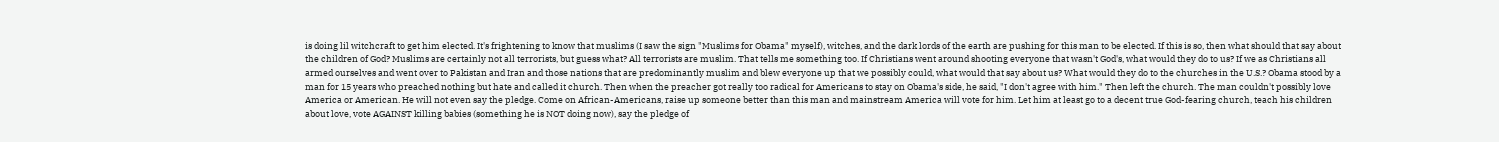is doing lil witchcraft to get him elected. It's frightening to know that muslims (I saw the sign "Muslims for Obama" myself), witches, and the dark lords of the earth are pushing for this man to be elected. If this is so, then what should that say about the children of God? Muslims are certainly not all terrorists, but guess what? All terrorists are muslim. That tells me something too. If Christians went around shooting everyone that wasn't God's, what would they do to us? If we as Christians all armed ourselves and went over to Pakistan and Iran and those nations that are predominantly muslim and blew everyone up that we possibly could, what would that say about us? What would they do to the churches in the U.S.? Obama stood by a man for 15 years who preached nothing but hate and called it church. Then when the preacher got really too radical for Americans to stay on Obama's side, he said, "I don't agree with him." Then left the church. The man couldn't possibly love America or American. He will not even say the pledge. Come on African-Americans, raise up someone better than this man and mainstream America will vote for him. Let him at least go to a decent true God-fearing church, teach his children about love, vote AGAINST killing babies (something he is NOT doing now), say the pledge of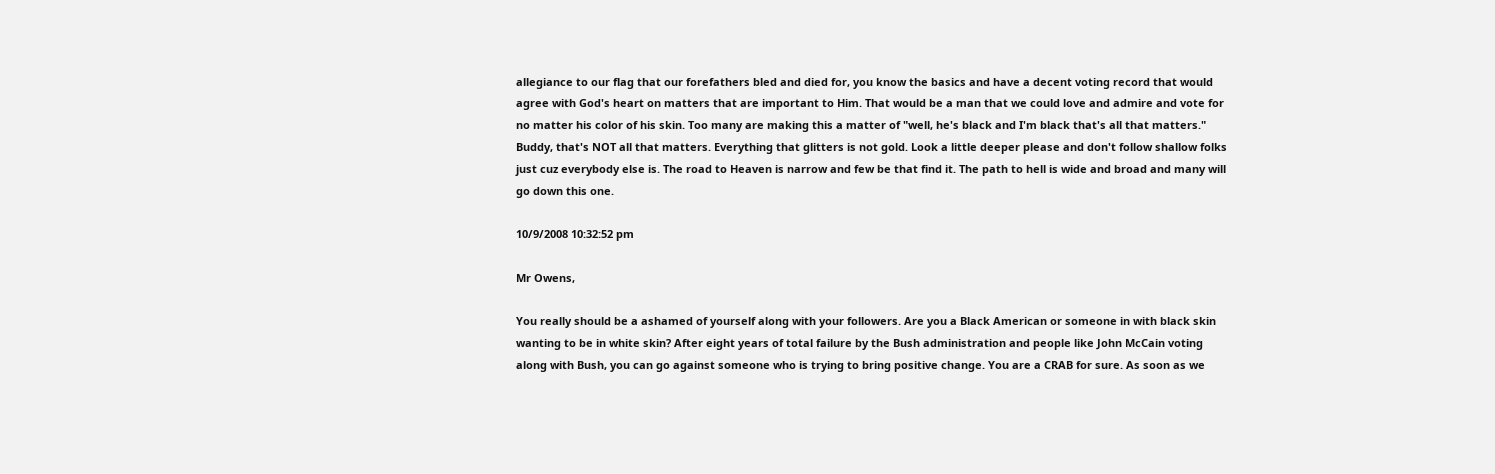allegiance to our flag that our forefathers bled and died for, you know the basics and have a decent voting record that would agree with God's heart on matters that are important to Him. That would be a man that we could love and admire and vote for no matter his color of his skin. Too many are making this a matter of "well, he's black and I'm black that's all that matters." Buddy, that's NOT all that matters. Everything that glitters is not gold. Look a little deeper please and don't follow shallow folks just cuz everybody else is. The road to Heaven is narrow and few be that find it. The path to hell is wide and broad and many will go down this one.

10/9/2008 10:32:52 pm

Mr Owens,

You really should be a ashamed of yourself along with your followers. Are you a Black American or someone in with black skin wanting to be in white skin? After eight years of total failure by the Bush administration and people like John McCain voting along with Bush, you can go against someone who is trying to bring positive change. You are a CRAB for sure. As soon as we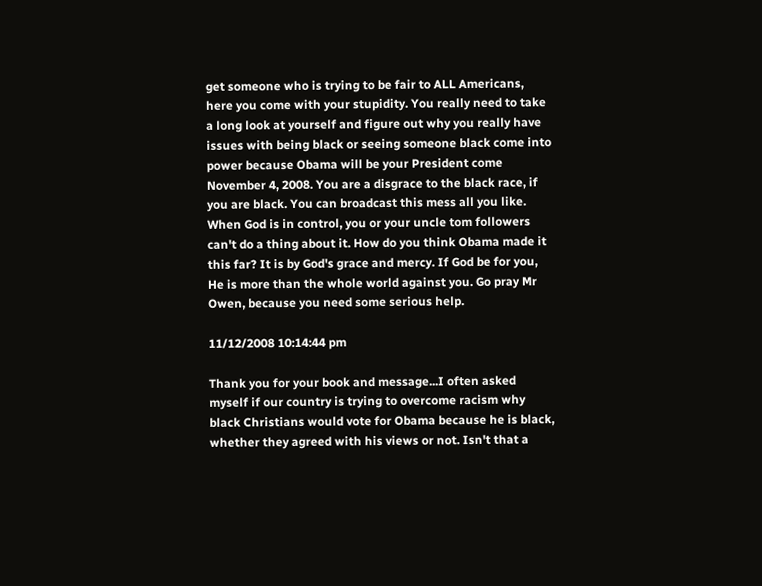get someone who is trying to be fair to ALL Americans, here you come with your stupidity. You really need to take a long look at yourself and figure out why you really have issues with being black or seeing someone black come into power because Obama will be your President come November 4, 2008. You are a disgrace to the black race, if you are black. You can broadcast this mess all you like. When God is in control, you or your uncle tom followers can't do a thing about it. How do you think Obama made it this far? It is by God's grace and mercy. If God be for you, He is more than the whole world against you. Go pray Mr Owen, because you need some serious help.

11/12/2008 10:14:44 pm

Thank you for your book and message...I often asked myself if our country is trying to overcome racism why black Christians would vote for Obama because he is black, whether they agreed with his views or not. Isn't that a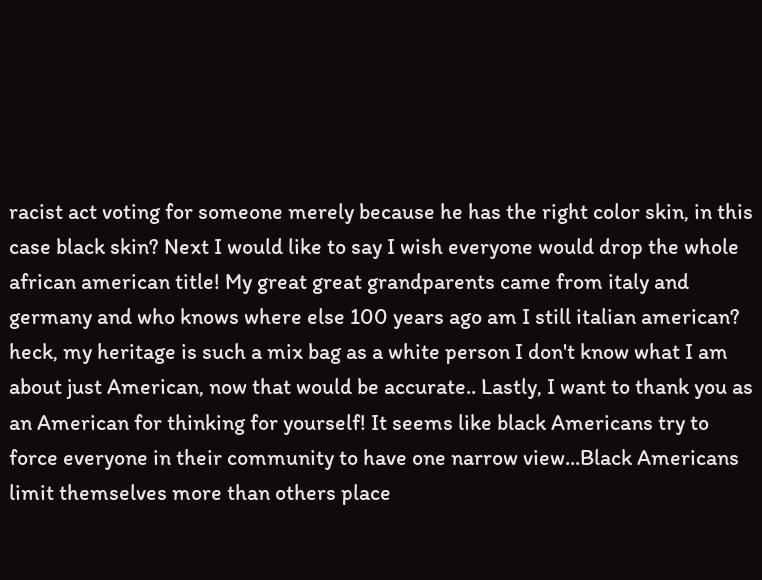racist act voting for someone merely because he has the right color skin, in this case black skin? Next I would like to say I wish everyone would drop the whole african american title! My great great grandparents came from italy and germany and who knows where else 100 years ago am I still italian american? heck, my heritage is such a mix bag as a white person I don't know what I am about just American, now that would be accurate.. Lastly, I want to thank you as an American for thinking for yourself! It seems like black Americans try to force everyone in their community to have one narrow view...Black Americans limit themselves more than others place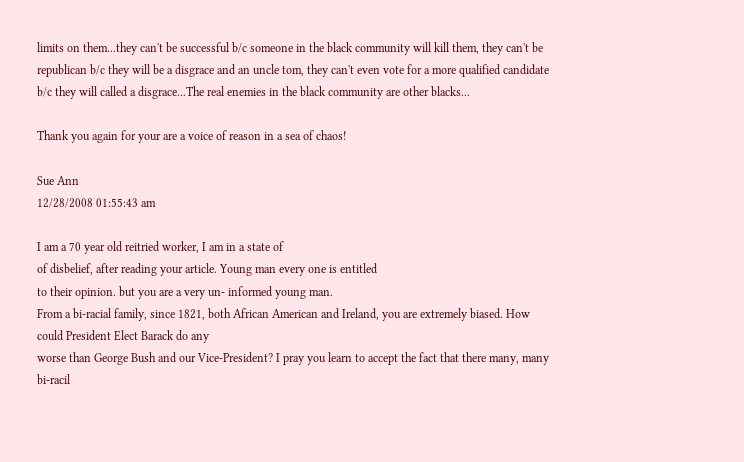limits on them...they can't be successful b/c someone in the black community will kill them, they can't be republican b/c they will be a disgrace and an uncle tom, they can't even vote for a more qualified candidate b/c they will called a disgrace...The real enemies in the black community are other blacks...

Thank you again for your are a voice of reason in a sea of chaos!

Sue Ann
12/28/2008 01:55:43 am

I am a 70 year old reitried worker, I am in a state of
of disbelief, after reading your article. Young man every one is entitled
to their opinion. but you are a very un- informed young man.
From a bi-racial family, since 1821, both African American and Ireland, you are extremely biased. How could President Elect Barack do any
worse than George Bush and our Vice-President? I pray you learn to accept the fact that there many, many bi-racil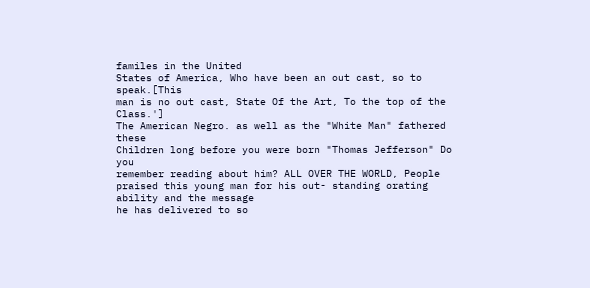familes in the United
States of America, Who have been an out cast, so to speak.[This
man is no out cast, State Of the Art, To the top of the Class.']
The American Negro. as well as the "White Man" fathered these
Children long before you were born "Thomas Jefferson" Do you
remember reading about him? ALL OVER THE WORLD, People praised this young man for his out- standing orating ability and the message
he has delivered to so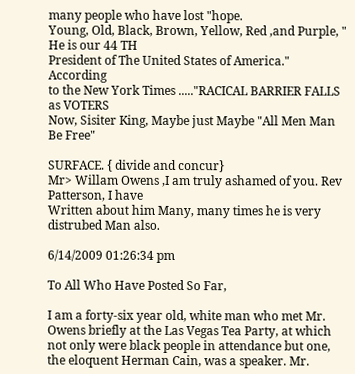many people who have lost "hope.
Young, Old, Black, Brown, Yellow, Red ,and Purple, " He is our 44 TH
President of The United States of America." According
to the New York Times ....."RACICAL BARRIER FALLS as VOTERS
Now, Sisiter King, Maybe just Maybe "All Men Man Be Free"

SURFACE. { divide and concur}
Mr> Willam Owens ,I am truly ashamed of you. Rev Patterson, I have
Written about him Many, many times he is very distrubed Man also.

6/14/2009 01:26:34 pm

To All Who Have Posted So Far,

I am a forty-six year old, white man who met Mr. Owens briefly at the Las Vegas Tea Party, at which not only were black people in attendance but one, the eloquent Herman Cain, was a speaker. Mr.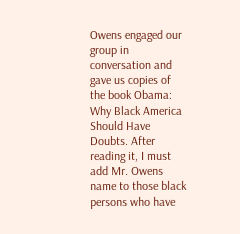Owens engaged our group in conversation and gave us copies of the book Obama: Why Black America Should Have Doubts. After reading it, I must add Mr. Owens name to those black persons who have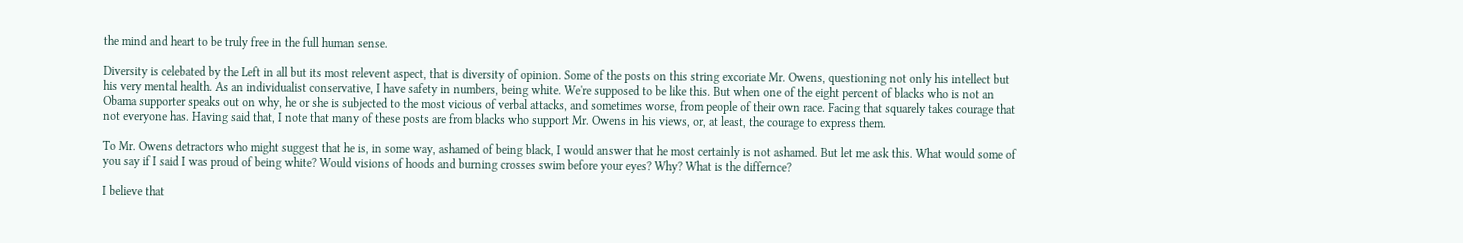the mind and heart to be truly free in the full human sense.

Diversity is celebated by the Left in all but its most relevent aspect, that is diversity of opinion. Some of the posts on this string excoriate Mr. Owens, questioning not only his intellect but his very mental health. As an individualist conservative, I have safety in numbers, being white. We're supposed to be like this. But when one of the eight percent of blacks who is not an Obama supporter speaks out on why, he or she is subjected to the most vicious of verbal attacks, and sometimes worse, from people of their own race. Facing that squarely takes courage that not everyone has. Having said that, I note that many of these posts are from blacks who support Mr. Owens in his views, or, at least, the courage to express them.

To Mr. Owens detractors who might suggest that he is, in some way, ashamed of being black, I would answer that he most certainly is not ashamed. But let me ask this. What would some of you say if I said I was proud of being white? Would visions of hoods and burning crosses swim before your eyes? Why? What is the differnce?

I believe that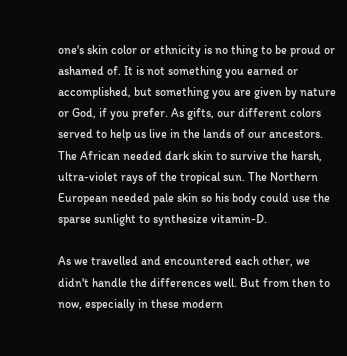one's skin color or ethnicity is no thing to be proud or ashamed of. It is not something you earned or accomplished, but something you are given by nature or God, if you prefer. As gifts, our different colors served to help us live in the lands of our ancestors. The African needed dark skin to survive the harsh, ultra-violet rays of the tropical sun. The Northern European needed pale skin so his body could use the sparse sunlight to synthesize vitamin-D.

As we travelled and encountered each other, we didn't handle the differences well. But from then to now, especially in these modern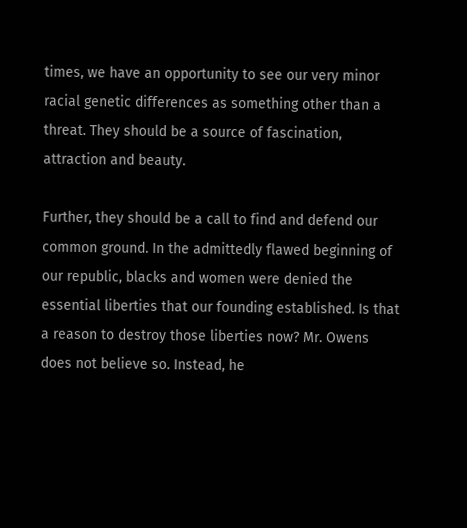times, we have an opportunity to see our very minor racial genetic differences as something other than a threat. They should be a source of fascination, attraction and beauty.

Further, they should be a call to find and defend our common ground. In the admittedly flawed beginning of our republic, blacks and women were denied the essential liberties that our founding established. Is that a reason to destroy those liberties now? Mr. Owens does not believe so. Instead, he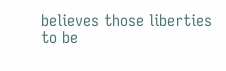believes those liberties to be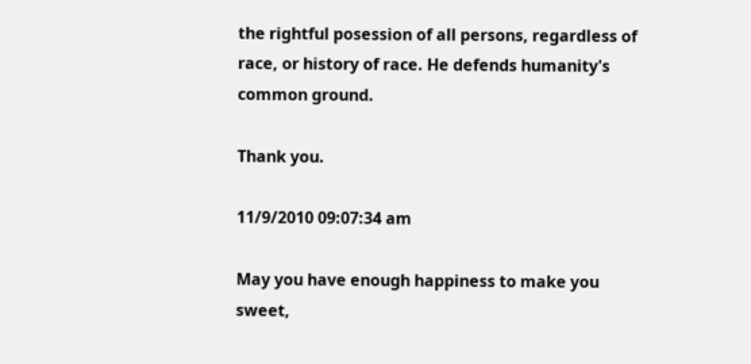the rightful posession of all persons, regardless of race, or history of race. He defends humanity's common ground.

Thank you.

11/9/2010 09:07:34 am

May you have enough happiness to make you sweet,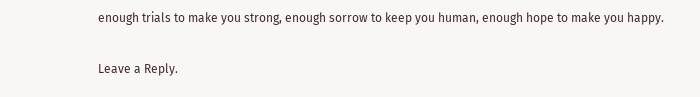enough trials to make you strong, enough sorrow to keep you human, enough hope to make you happy.


Leave a Reply.